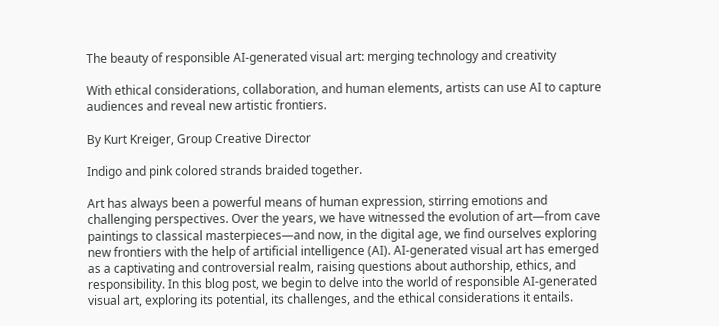The beauty of responsible AI-generated visual art: merging technology and creativity

With ethical considerations, collaboration, and human elements, artists can use AI to capture audiences and reveal new artistic frontiers.

By Kurt Kreiger, Group Creative Director

Indigo and pink colored strands braided together.

Art has always been a powerful means of human expression, stirring emotions and challenging perspectives. Over the years, we have witnessed the evolution of art—from cave paintings to classical masterpieces—and now, in the digital age, we find ourselves exploring new frontiers with the help of artificial intelligence (AI). AI-generated visual art has emerged as a captivating and controversial realm, raising questions about authorship, ethics, and responsibility. In this blog post, we begin to delve into the world of responsible AI-generated visual art, exploring its potential, its challenges, and the ethical considerations it entails.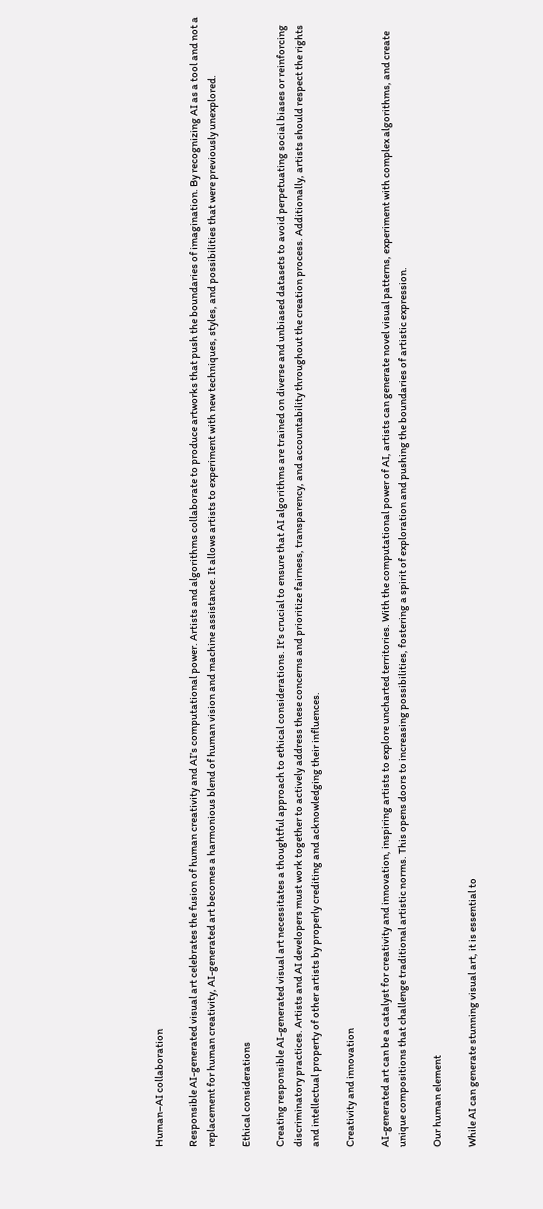Human–AI collaboration

Responsible AI-generated visual art celebrates the fusion of human creativity and AI’s computational power. Artists and algorithms collaborate to produce artworks that push the boundaries of imagination. By recognizing AI as a tool and not a replacement for human creativity, AI-generated art becomes a harmonious blend of human vision and machine assistance. It allows artists to experiment with new techniques, styles, and possibilities that were previously unexplored.

Ethical considerations

Creating responsible AI-generated visual art necessitates a thoughtful approach to ethical considerations. It’s crucial to ensure that AI algorithms are trained on diverse and unbiased datasets to avoid perpetuating social biases or reinforcing discriminatory practices. Artists and AI developers must work together to actively address these concerns and prioritize fairness, transparency, and accountability throughout the creation process. Additionally, artists should respect the rights and intellectual property of other artists by properly crediting and acknowledging their influences.

Creativity and innovation

AI-generated art can be a catalyst for creativity and innovation, inspiring artists to explore uncharted territories. With the computational power of AI, artists can generate novel visual patterns, experiment with complex algorithms, and create unique compositions that challenge traditional artistic norms. This opens doors to increasing possibilities, fostering a spirit of exploration and pushing the boundaries of artistic expression.

Our human element

While AI can generate stunning visual art, it is essential to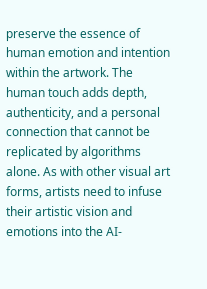preserve the essence of human emotion and intention within the artwork. The human touch adds depth, authenticity, and a personal connection that cannot be replicated by algorithms alone. As with other visual art forms, artists need to infuse their artistic vision and emotions into the AI-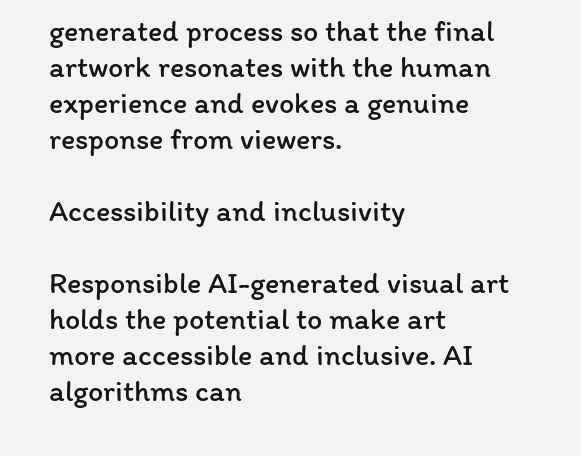generated process so that the final artwork resonates with the human experience and evokes a genuine response from viewers.

Accessibility and inclusivity

Responsible AI-generated visual art holds the potential to make art more accessible and inclusive. AI algorithms can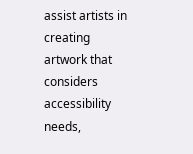assist artists in creating artwork that considers accessibility needs,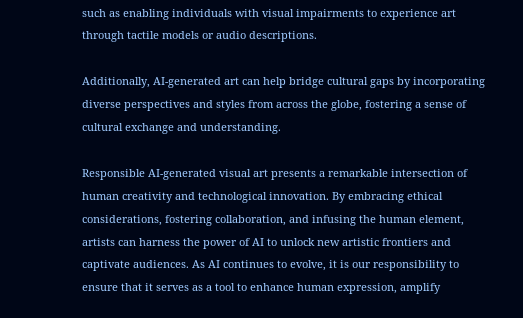such as enabling individuals with visual impairments to experience art through tactile models or audio descriptions.

Additionally, AI-generated art can help bridge cultural gaps by incorporating diverse perspectives and styles from across the globe, fostering a sense of cultural exchange and understanding.

Responsible AI-generated visual art presents a remarkable intersection of human creativity and technological innovation. By embracing ethical considerations, fostering collaboration, and infusing the human element, artists can harness the power of AI to unlock new artistic frontiers and captivate audiences. As AI continues to evolve, it is our responsibility to ensure that it serves as a tool to enhance human expression, amplify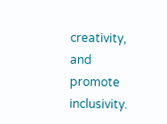creativity, and promote inclusivity.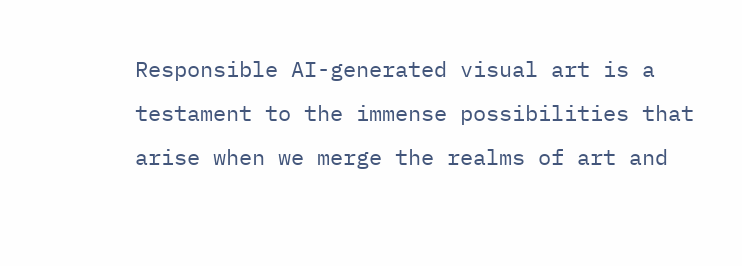Responsible AI-generated visual art is a testament to the immense possibilities that arise when we merge the realms of art and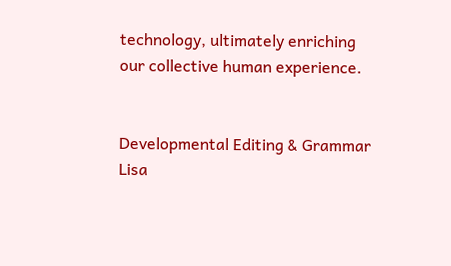technology, ultimately enriching our collective human experience.


Developmental Editing & Grammar
Lisa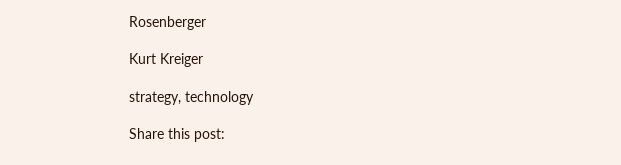Rosenberger

Kurt Kreiger

strategy, technology

Share this post: